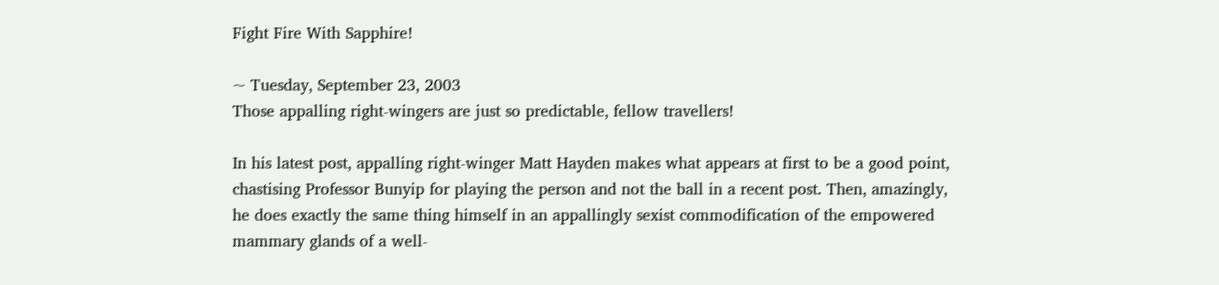Fight Fire With Sapphire!

~ Tuesday, September 23, 2003
Those appalling right-wingers are just so predictable, fellow travellers!

In his latest post, appalling right-winger Matt Hayden makes what appears at first to be a good point, chastising Professor Bunyip for playing the person and not the ball in a recent post. Then, amazingly, he does exactly the same thing himself in an appallingly sexist commodification of the empowered mammary glands of a well-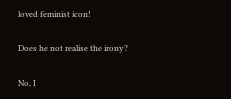loved feminist icon!

Does he not realise the irony?

No, I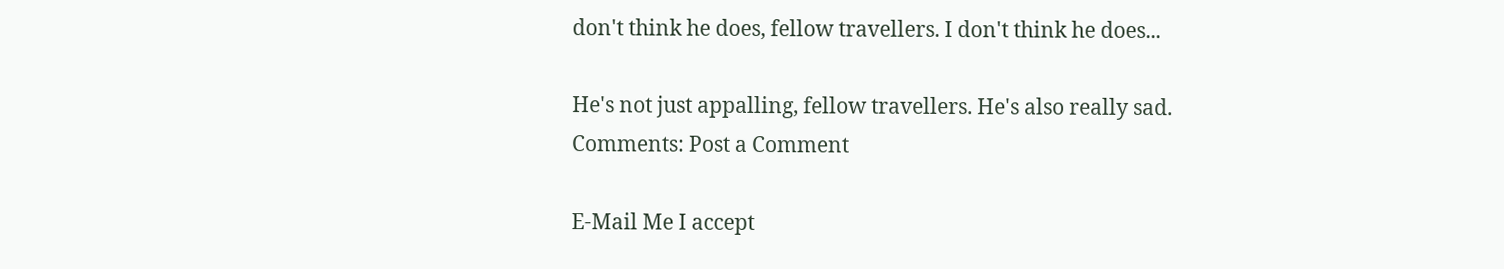don't think he does, fellow travellers. I don't think he does...

He's not just appalling, fellow travellers. He's also really sad.
Comments: Post a Comment

E-Mail Me I accept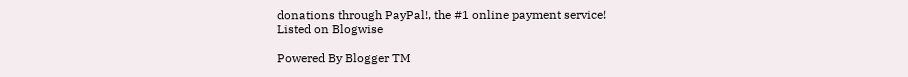donations through PayPal!, the #1 online payment service! Listed on Blogwise

Powered By Blogger TM